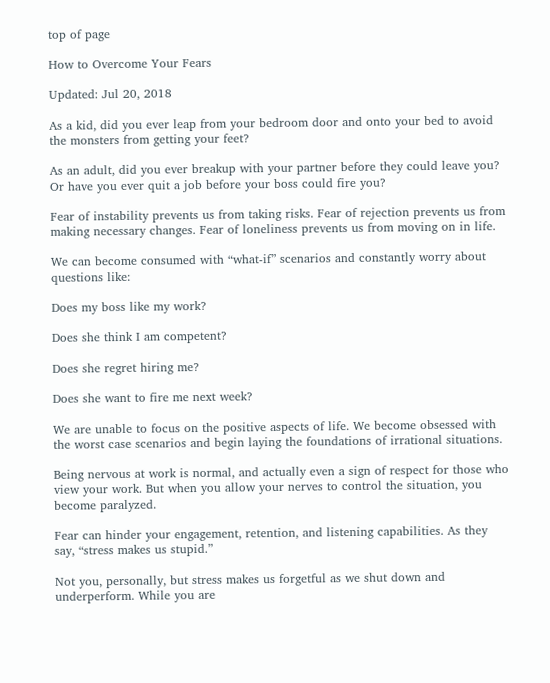top of page

How to Overcome Your Fears

Updated: Jul 20, 2018

As a kid, did you ever leap from your bedroom door and onto your bed to avoid the monsters from getting your feet?

As an adult, did you ever breakup with your partner before they could leave you? Or have you ever quit a job before your boss could fire you?

Fear of instability prevents us from taking risks. Fear of rejection prevents us from making necessary changes. Fear of loneliness prevents us from moving on in life.

We can become consumed with “what-if” scenarios and constantly worry about questions like:

Does my boss like my work?

Does she think I am competent?

Does she regret hiring me?

Does she want to fire me next week?

We are unable to focus on the positive aspects of life. We become obsessed with the worst case scenarios and begin laying the foundations of irrational situations.

Being nervous at work is normal, and actually even a sign of respect for those who view your work. But when you allow your nerves to control the situation, you become paralyzed.

Fear can hinder your engagement, retention, and listening capabilities. As they say, “stress makes us stupid.”

Not you, personally, but stress makes us forgetful as we shut down and underperform. While you are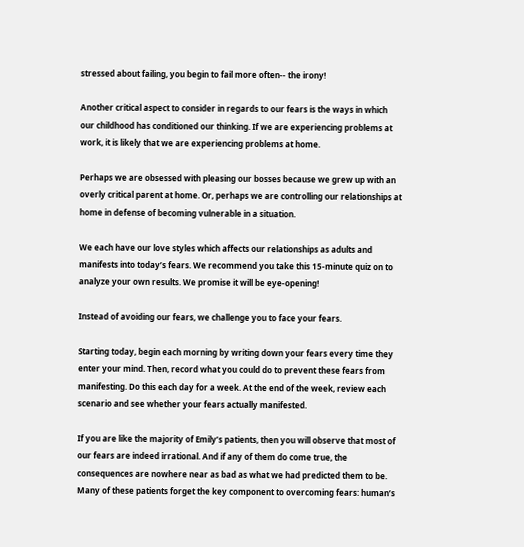stressed about failing, you begin to fail more often-- the irony!

Another critical aspect to consider in regards to our fears is the ways in which our childhood has conditioned our thinking. If we are experiencing problems at work, it is likely that we are experiencing problems at home.

Perhaps we are obsessed with pleasing our bosses because we grew up with an overly critical parent at home. Or, perhaps we are controlling our relationships at home in defense of becoming vulnerable in a situation.

We each have our love styles which affects our relationships as adults and manifests into today’s fears. We recommend you take this 15-minute quiz on to analyze your own results. We promise it will be eye-opening!

Instead of avoiding our fears, we challenge you to face your fears.

Starting today, begin each morning by writing down your fears every time they enter your mind. Then, record what you could do to prevent these fears from manifesting. Do this each day for a week. At the end of the week, review each scenario and see whether your fears actually manifested.

If you are like the majority of Emily’s patients, then you will observe that most of our fears are indeed irrational. And if any of them do come true, the consequences are nowhere near as bad as what we had predicted them to be. Many of these patients forget the key component to overcoming fears: human’s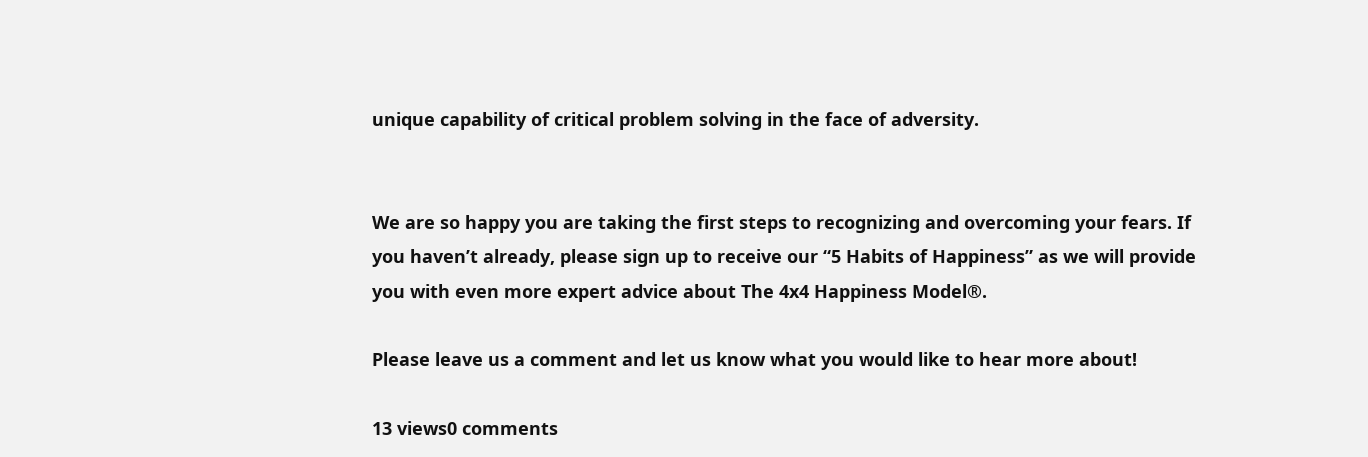unique capability of critical problem solving in the face of adversity.


We are so happy you are taking the first steps to recognizing and overcoming your fears. If you haven’t already, please sign up to receive our “5 Habits of Happiness” as we will provide you with even more expert advice about The 4x4 Happiness Model®.

Please leave us a comment and let us know what you would like to hear more about!

13 views0 comments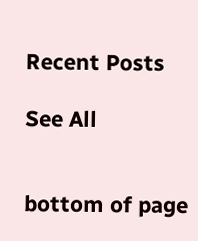Recent Posts

See All


bottom of page